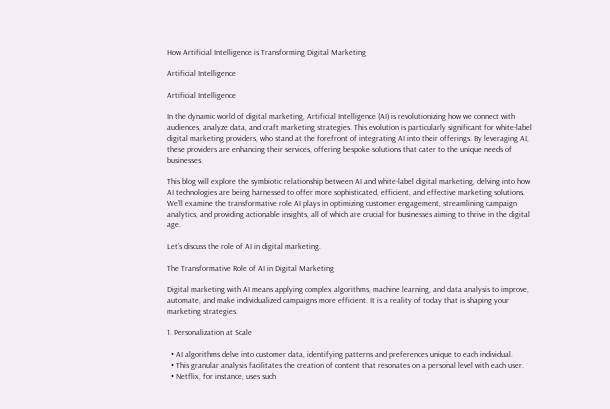How Artificial Intelligence is Transforming Digital Marketing

Artificial Intelligence

Artificial Intelligence

In the dynamic world of digital marketing, Artificial Intelligence (AI) is revolutionizing how we connect with audiences, analyze data, and craft marketing strategies. This evolution is particularly significant for white-label digital marketing providers, who stand at the forefront of integrating AI into their offerings. By leveraging AI, these providers are enhancing their services, offering bespoke solutions that cater to the unique needs of businesses.

This blog will explore the symbiotic relationship between AI and white-label digital marketing, delving into how AI technologies are being harnessed to offer more sophisticated, efficient, and effective marketing solutions. We’ll examine the transformative role AI plays in optimizing customer engagement, streamlining campaign analytics, and providing actionable insights, all of which are crucial for businesses aiming to thrive in the digital age.

Let’s discuss the role of AI in digital marketing.

The Transformative Role of AI in Digital Marketing

Digital marketing with AI means applying complex algorithms, machine learning, and data analysis to improve, automate, and make individualized campaigns more efficient. It is a reality of today that is shaping your marketing strategies.

1. Personalization at Scale

  • AI algorithms delve into customer data, identifying patterns and preferences unique to each individual.
  • This granular analysis facilitates the creation of content that resonates on a personal level with each user.
  • Netflix, for instance, uses such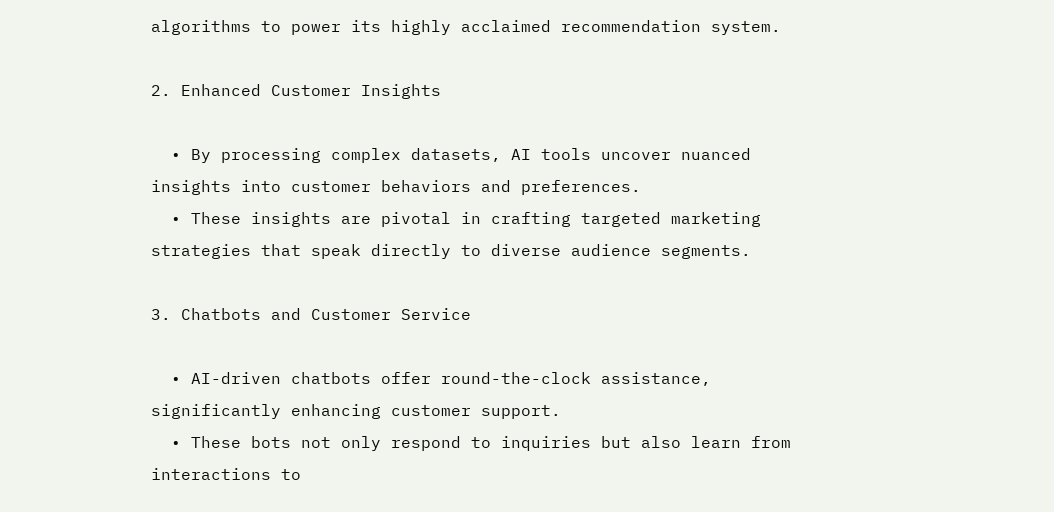algorithms to power its highly acclaimed recommendation system.

2. Enhanced Customer Insights

  • By processing complex datasets, AI tools uncover nuanced insights into customer behaviors and preferences.
  • These insights are pivotal in crafting targeted marketing strategies that speak directly to diverse audience segments.

3. Chatbots and Customer Service

  • AI-driven chatbots offer round-the-clock assistance, significantly enhancing customer support.
  • These bots not only respond to inquiries but also learn from interactions to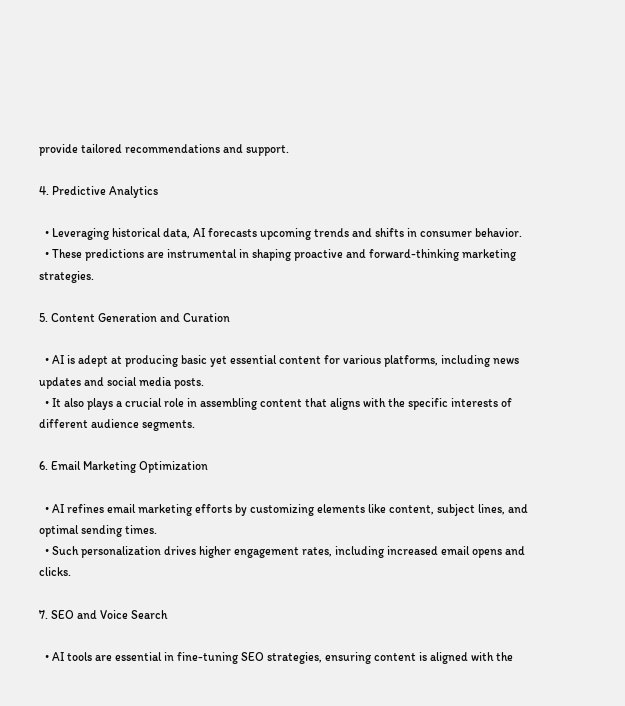provide tailored recommendations and support.

4. Predictive Analytics

  • Leveraging historical data, AI forecasts upcoming trends and shifts in consumer behavior.
  • These predictions are instrumental in shaping proactive and forward-thinking marketing strategies.

5. Content Generation and Curation

  • AI is adept at producing basic yet essential content for various platforms, including news updates and social media posts.
  • It also plays a crucial role in assembling content that aligns with the specific interests of different audience segments.

6. Email Marketing Optimization

  • AI refines email marketing efforts by customizing elements like content, subject lines, and optimal sending times.
  • Such personalization drives higher engagement rates, including increased email opens and clicks.

7. SEO and Voice Search

  • AI tools are essential in fine-tuning SEO strategies, ensuring content is aligned with the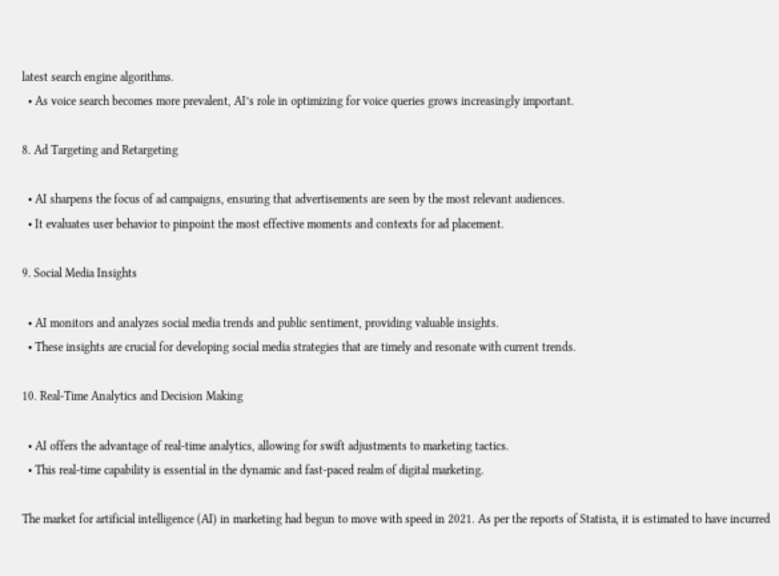latest search engine algorithms.
  • As voice search becomes more prevalent, AI’s role in optimizing for voice queries grows increasingly important.

8. Ad Targeting and Retargeting

  • AI sharpens the focus of ad campaigns, ensuring that advertisements are seen by the most relevant audiences.
  • It evaluates user behavior to pinpoint the most effective moments and contexts for ad placement.

9. Social Media Insights

  • AI monitors and analyzes social media trends and public sentiment, providing valuable insights.
  • These insights are crucial for developing social media strategies that are timely and resonate with current trends.

10. Real-Time Analytics and Decision Making

  • AI offers the advantage of real-time analytics, allowing for swift adjustments to marketing tactics.
  • This real-time capability is essential in the dynamic and fast-paced realm of digital marketing.

The market for artificial intelligence (AI) in marketing had begun to move with speed in 2021. As per the reports of Statista, it is estimated to have incurred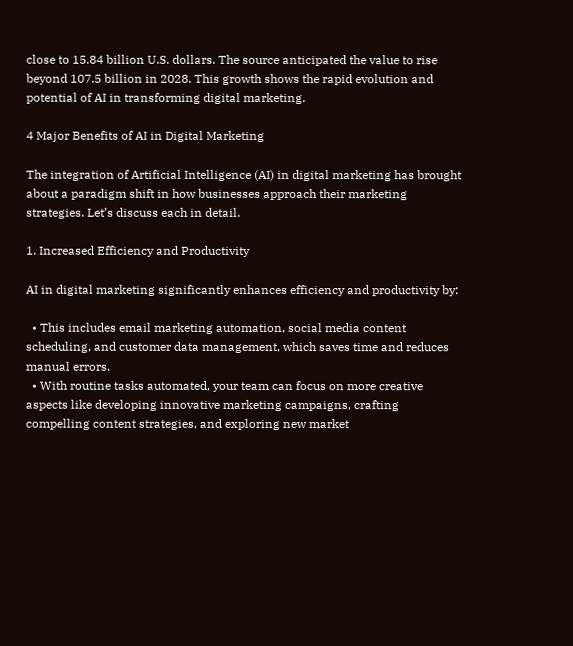close to 15.84 billion U.S. dollars. The source anticipated the value to rise beyond 107.5 billion in 2028. This growth shows the rapid evolution and potential of AI in transforming digital marketing.

4 Major Benefits of AI in Digital Marketing

The integration of Artificial Intelligence (AI) in digital marketing has brought about a paradigm shift in how businesses approach their marketing strategies. Let’s discuss each in detail.

1. Increased Efficiency and Productivity

AI in digital marketing significantly enhances efficiency and productivity by:

  • This includes email marketing automation, social media content scheduling, and customer data management, which saves time and reduces manual errors.
  • With routine tasks automated, your team can focus on more creative aspects like developing innovative marketing campaigns, crafting compelling content strategies, and exploring new market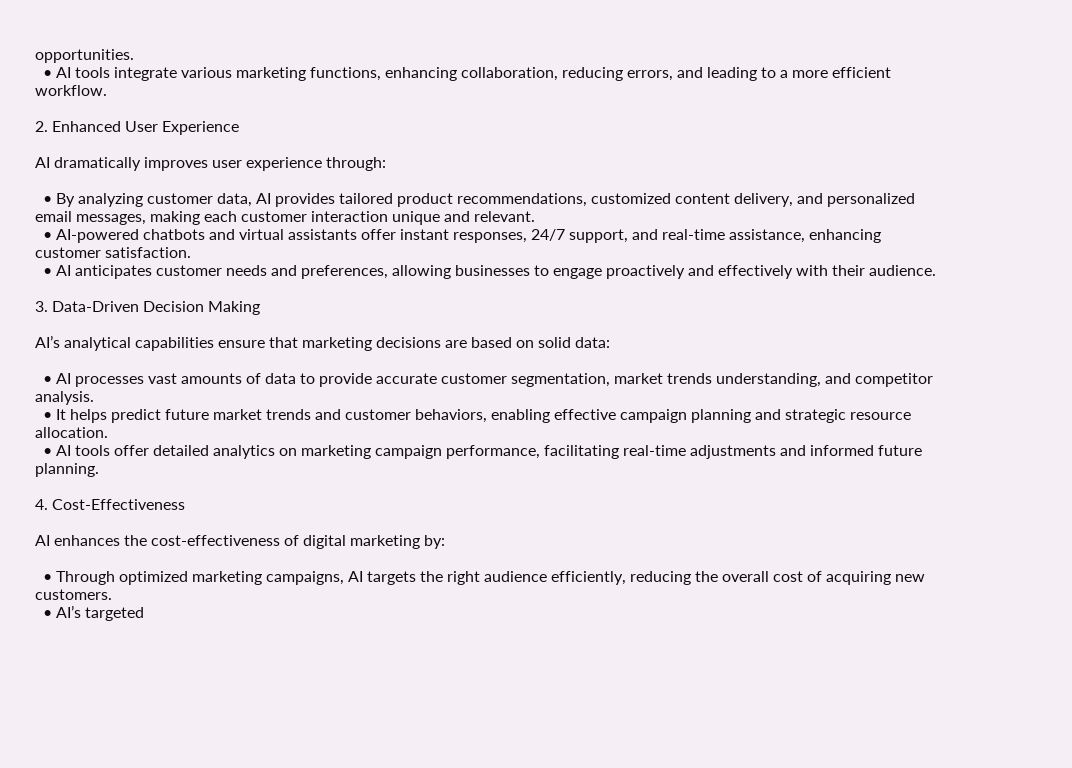opportunities.
  • AI tools integrate various marketing functions, enhancing collaboration, reducing errors, and leading to a more efficient workflow.

2. Enhanced User Experience

AI dramatically improves user experience through:

  • By analyzing customer data, AI provides tailored product recommendations, customized content delivery, and personalized email messages, making each customer interaction unique and relevant.
  • AI-powered chatbots and virtual assistants offer instant responses, 24/7 support, and real-time assistance, enhancing customer satisfaction.
  • AI anticipates customer needs and preferences, allowing businesses to engage proactively and effectively with their audience.

3. Data-Driven Decision Making

AI’s analytical capabilities ensure that marketing decisions are based on solid data:

  • AI processes vast amounts of data to provide accurate customer segmentation, market trends understanding, and competitor analysis.
  • It helps predict future market trends and customer behaviors, enabling effective campaign planning and strategic resource allocation.
  • AI tools offer detailed analytics on marketing campaign performance, facilitating real-time adjustments and informed future planning.

4. Cost-Effectiveness

AI enhances the cost-effectiveness of digital marketing by:

  • Through optimized marketing campaigns, AI targets the right audience efficiently, reducing the overall cost of acquiring new customers.
  • AI’s targeted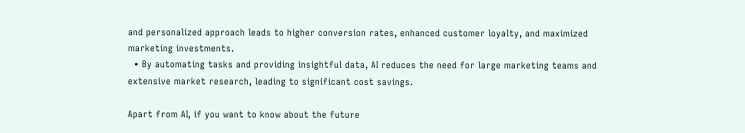and personalized approach leads to higher conversion rates, enhanced customer loyalty, and maximized marketing investments.
  • By automating tasks and providing insightful data, AI reduces the need for large marketing teams and extensive market research, leading to significant cost savings.

Apart from AI, if you want to know about the future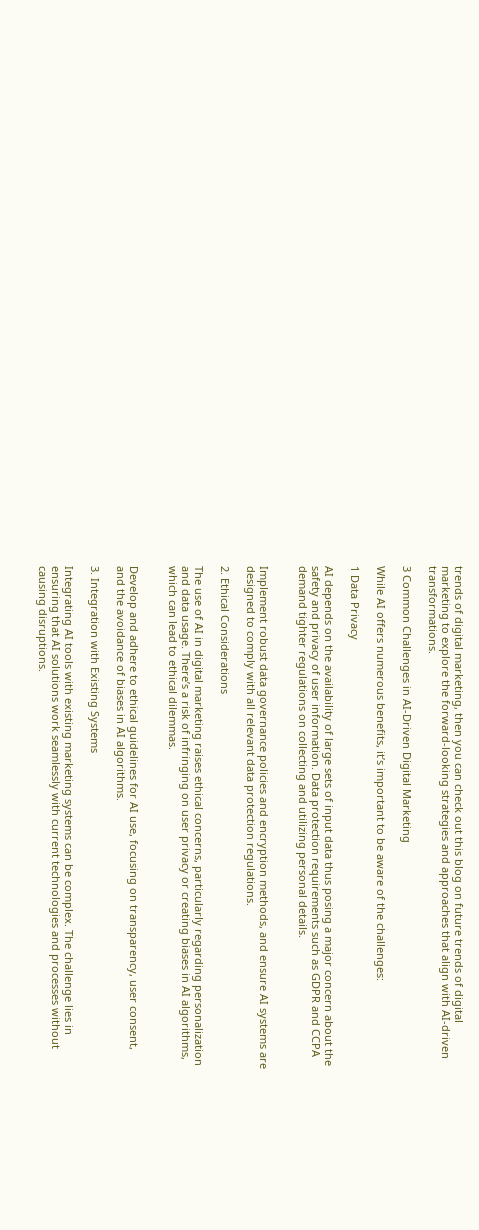trends of digital marketing, then you can check out this blog on future trends of digital marketing to explore the forward-looking strategies and approaches that align with AI-driven transformations.

3 Common Challenges in AI-Driven Digital Marketing

While AI offers numerous benefits, it’s important to be aware of the challenges:

1 Data Privacy

AI depends on the availability of large sets of input data thus posing a major concern about the safety and privacy of user information. Data protection requirements such as GDPR and CCPA demand tighter regulations on collecting and utilizing personal details.


Implement robust data governance policies and encryption methods, and ensure AI systems are designed to comply with all relevant data protection regulations.

2. Ethical Considerations

The use of AI in digital marketing raises ethical concerns, particularly regarding personalization and data usage. There’s a risk of infringing on user privacy or creating biases in AI algorithms, which can lead to ethical dilemmas.


Develop and adhere to ethical guidelines for AI use, focusing on transparency, user consent, and the avoidance of biases in AI algorithms.

3. Integration with Existing Systems

Integrating AI tools with existing marketing systems can be complex. The challenge lies in ensuring that AI solutions work seamlessly with current technologies and processes without causing disruptions.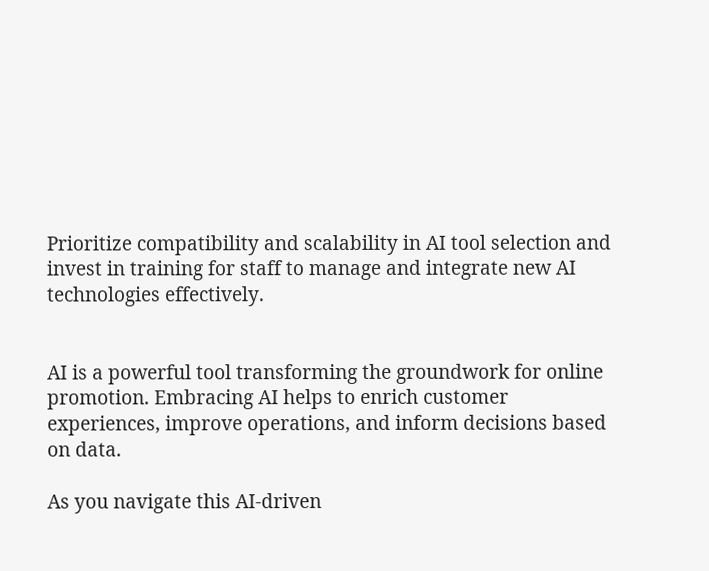Prioritize compatibility and scalability in AI tool selection and invest in training for staff to manage and integrate new AI technologies effectively.


AI is a powerful tool transforming the groundwork for online promotion. Embracing AI helps to enrich customer experiences, improve operations, and inform decisions based on data.

As you navigate this AI-driven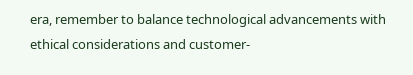era, remember to balance technological advancements with ethical considerations and customer-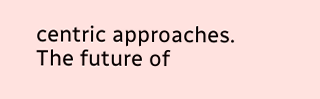centric approaches. The future of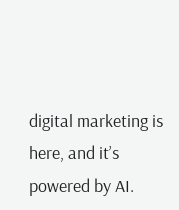digital marketing is here, and it’s powered by AI.